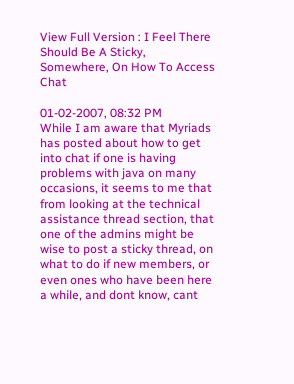View Full Version : I Feel There Should Be A Sticky, Somewhere, On How To Access Chat

01-02-2007, 08:32 PM
While I am aware that Myriads has posted about how to get into chat if one is having problems with java on many occasions, it seems to me that from looking at the technical assistance thread section, that one of the admins might be wise to post a sticky thread, on what to do if new members, or even ones who have been here a while, and dont know, cant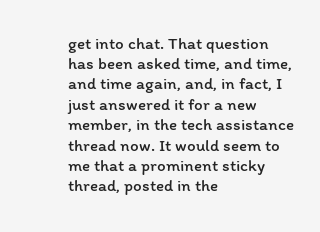get into chat. That question has been asked time, and time, and time again, and, in fact, I just answered it for a new member, in the tech assistance thread now. It would seem to me that a prominent sticky thread, posted in the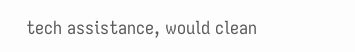tech assistance, would clean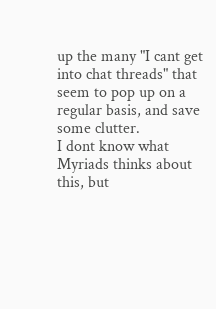up the many "I cant get into chat threads" that seem to pop up on a regular basis, and save some clutter.
I dont know what Myriads thinks about this, but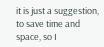it is just a suggestion, to save time and space, so I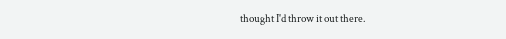thought I'd throw it out there.